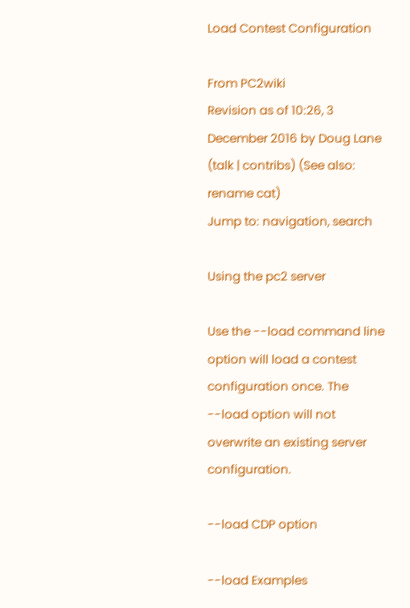Load Contest Configuration

From PC2wiki
Revision as of 10:26, 3 December 2016 by Doug Lane (talk | contribs) (See also: rename cat)
Jump to: navigation, search

Using the pc2 server

Use the --load command line option will load a contest configuration once. The --load option will not overwrite an existing server configuration.

--load CDP option

--load Examples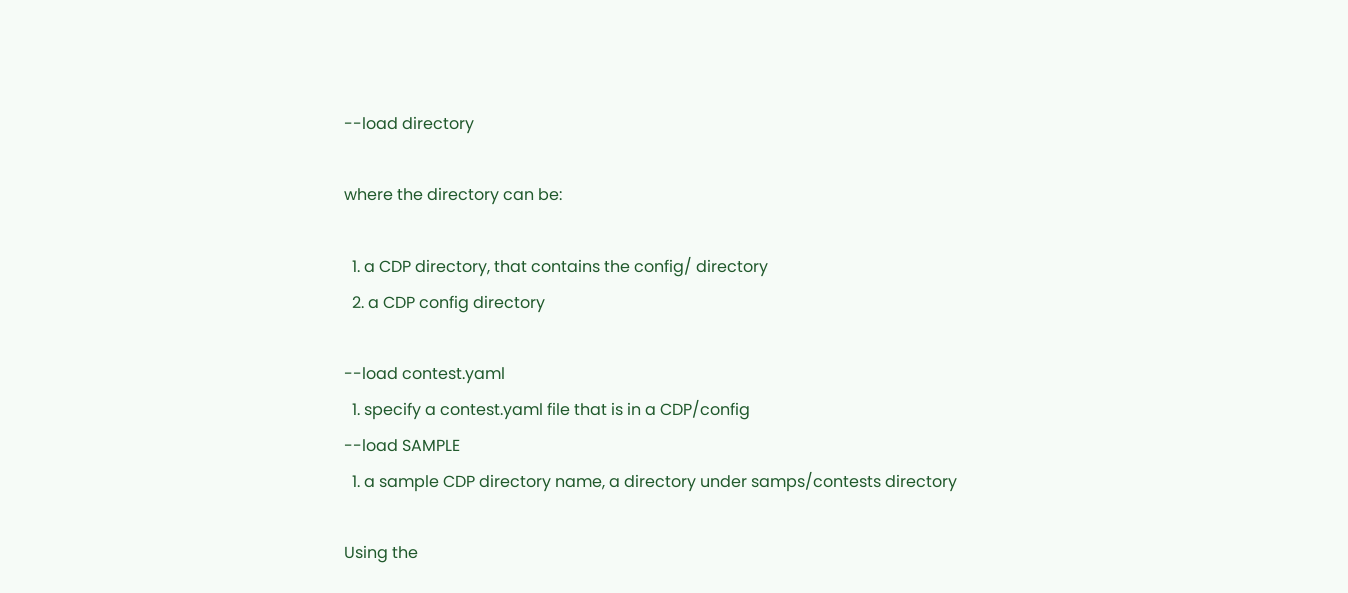--load directory

where the directory can be:

  1. a CDP directory, that contains the config/ directory
  2. a CDP config directory

--load contest.yaml
  1. specify a contest.yaml file that is in a CDP/config
--load SAMPLE
  1. a sample CDP directory name, a directory under samps/contests directory

Using the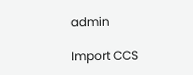admin

Import CCS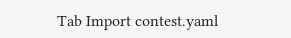Tab Import contest.yaml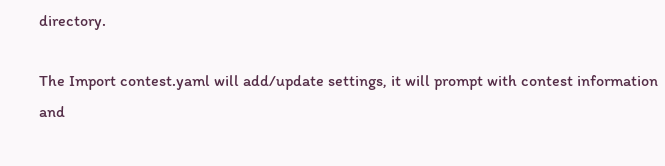directory.

The Import contest.yaml will add/update settings, it will prompt with contest information and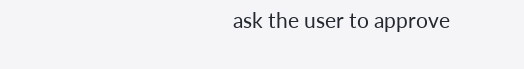ask the user to approve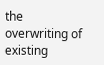the overwriting of existing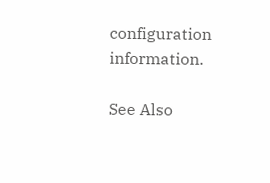configuration information.

See Also